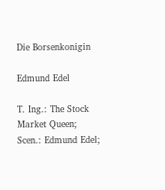Die Borsenkonigin

Edmund Edel

T. Ing.: The Stock Market Queen; Scen.: Edmund Edel;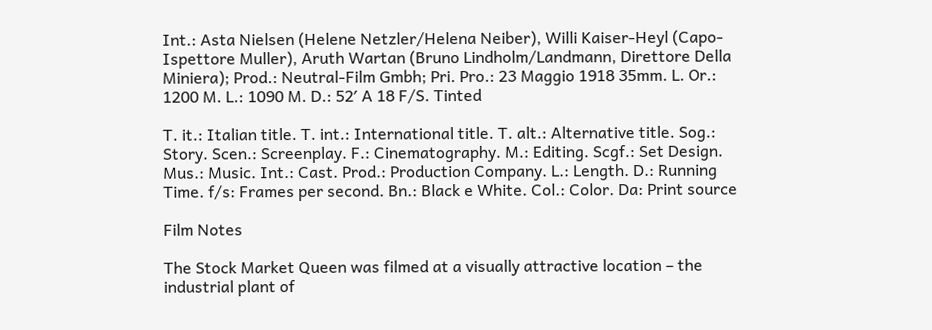Int.: Asta Nielsen (Helene Netzler/Helena Neiber), Willi Kaiser-Heyl (Capo-Ispettore Muller), Aruth Wartan (Bruno Lindholm/Landmann, Direttore Della Miniera); Prod.: Neutral-Film Gmbh; Pri. Pro.: 23 Maggio 1918 35mm. L. Or.: 1200 M. L.: 1090 M. D.: 52′ A 18 F/S. Tinted

T. it.: Italian title. T. int.: International title. T. alt.: Alternative title. Sog.: Story. Scen.: Screenplay. F.: Cinematography. M.: Editing. Scgf.: Set Design. Mus.: Music. Int.: Cast. Prod.: Production Company. L.: Length. D.: Running Time. f/s: Frames per second. Bn.: Black e White. Col.: Color. Da: Print source

Film Notes

The Stock Market Queen was filmed at a visually attractive location – the industrial plant of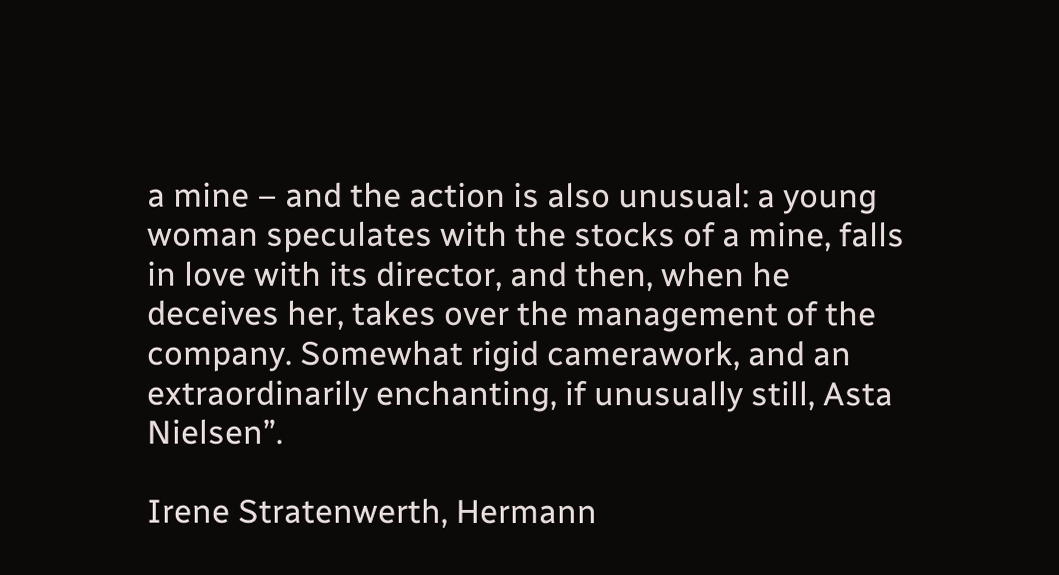a mine – and the action is also unusual: a young woman speculates with the stocks of a mine, falls in love with its director, and then, when he deceives her, takes over the management of the company. Somewhat rigid camerawork, and an extraordinarily enchanting, if unusually still, Asta Nielsen”.

Irene Stratenwerth, Hermann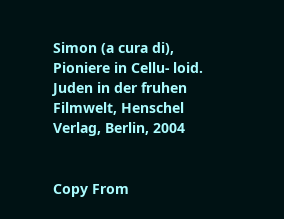Simon (a cura di), Pioniere in Cellu- loid. Juden in der fruhen Filmwelt, Henschel Verlag, Berlin, 2004


Copy From